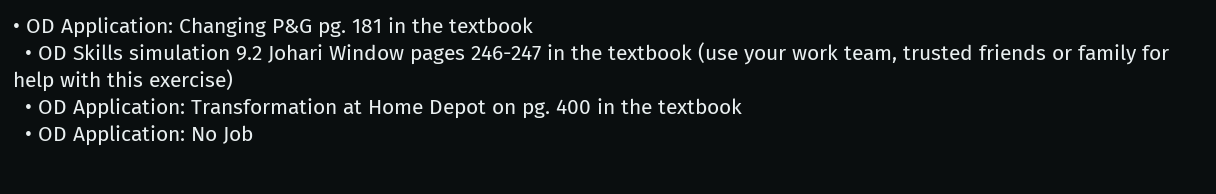• OD Application: Changing P&G pg. 181 in the textbook
  • OD Skills simulation 9.2 Johari Window pages 246-247 in the textbook (use your work team, trusted friends or family for help with this exercise)
  • OD Application: Transformation at Home Depot on pg. 400 in the textbook
  • OD Application: No Job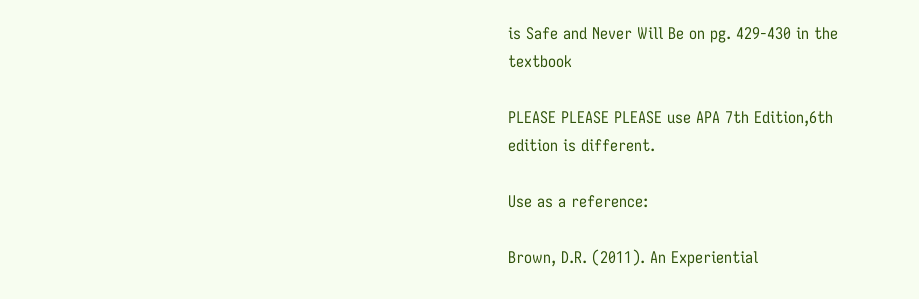is Safe and Never Will Be on pg. 429-430 in the textbook

PLEASE PLEASE PLEASE use APA 7th Edition,6th edition is different.

Use as a reference:

Brown, D.R. (2011). An Experiential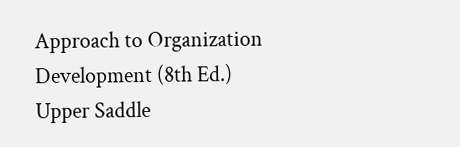Approach to Organization Development (8th Ed.) Upper Saddle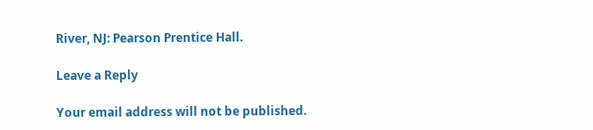River, NJ: Pearson Prentice Hall.

Leave a Reply

Your email address will not be published.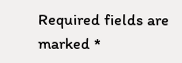Required fields are marked *